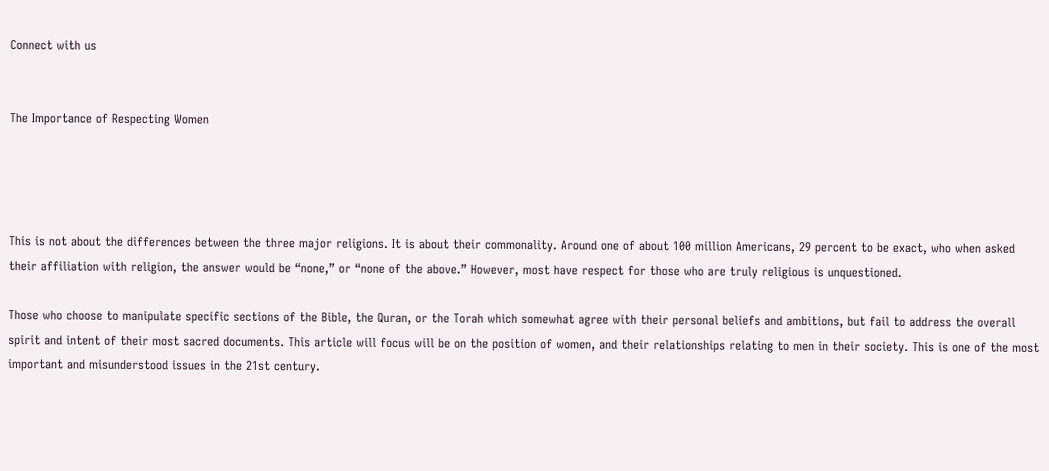Connect with us


The Importance of Respecting Women




This is not about the differences between the three major religions. It is about their commonality. Around one of about 100 million Americans, 29 percent to be exact, who when asked their affiliation with religion, the answer would be “none,” or “none of the above.” However, most have respect for those who are truly religious is unquestioned.

Those who choose to manipulate specific sections of the Bible, the Quran, or the Torah which somewhat agree with their personal beliefs and ambitions, but fail to address the overall spirit and intent of their most sacred documents. This article will focus will be on the position of women, and their relationships relating to men in their society. This is one of the most important and misunderstood issues in the 21st century.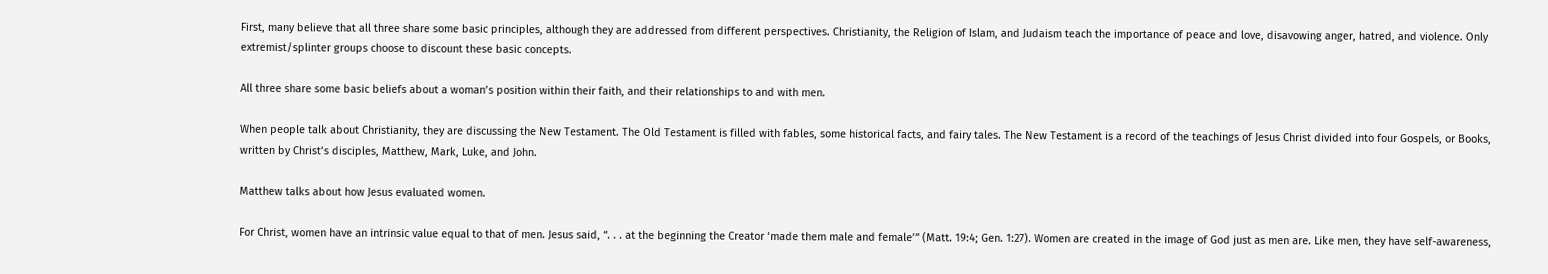First, many believe that all three share some basic principles, although they are addressed from different perspectives. Christianity, the Religion of Islam, and Judaism teach the importance of peace and love, disavowing anger, hatred, and violence. Only extremist/splinter groups choose to discount these basic concepts.

All three share some basic beliefs about a woman’s position within their faith, and their relationships to and with men.

When people talk about Christianity, they are discussing the New Testament. The Old Testament is filled with fables, some historical facts, and fairy tales. The New Testament is a record of the teachings of Jesus Christ divided into four Gospels, or Books, written by Christ’s disciples, Matthew, Mark, Luke, and John.

Matthew talks about how Jesus evaluated women.

For Christ, women have an intrinsic value equal to that of men. Jesus said, “. . . at the beginning the Creator ‘made them male and female’” (Matt. 19:4; Gen. 1:27). Women are created in the image of God just as men are. Like men, they have self-awareness,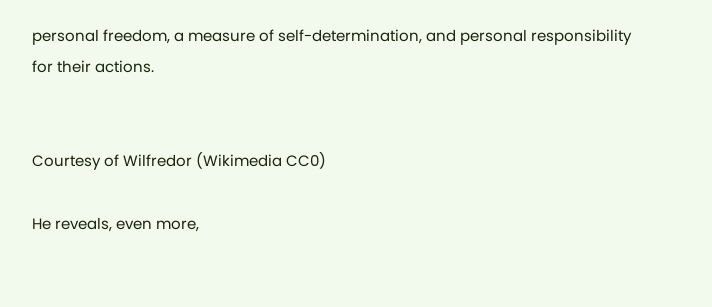personal freedom, a measure of self-determination, and personal responsibility for their actions.


Courtesy of Wilfredor (Wikimedia CC0)

He reveals, even more,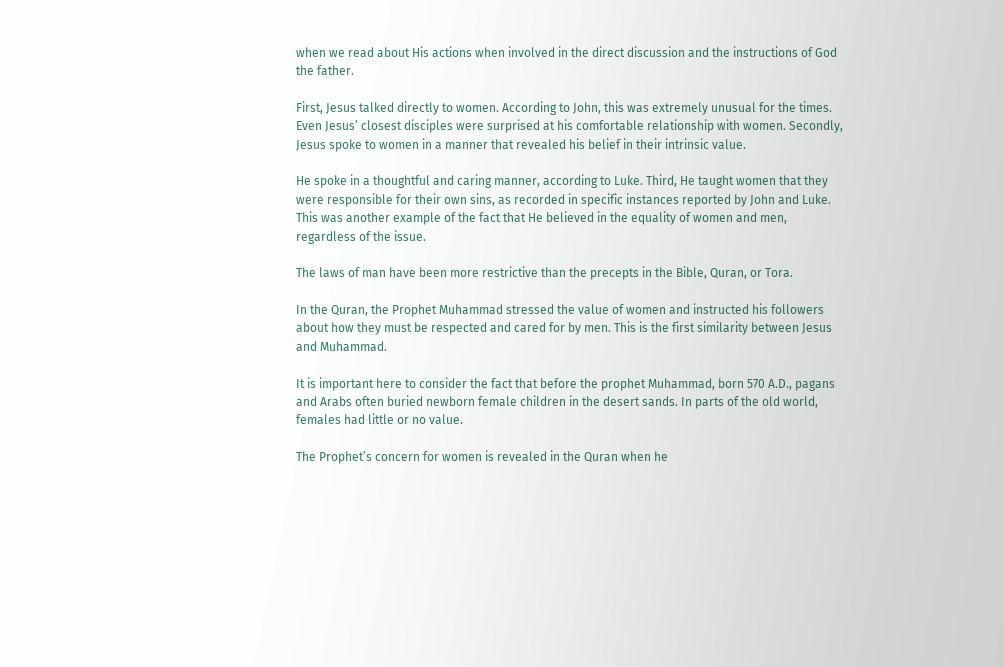when we read about His actions when involved in the direct discussion and the instructions of God the father.

First, Jesus talked directly to women. According to John, this was extremely unusual for the times. Even Jesus’ closest disciples were surprised at his comfortable relationship with women. Secondly, Jesus spoke to women in a manner that revealed his belief in their intrinsic value.

He spoke in a thoughtful and caring manner, according to Luke. Third, He taught women that they were responsible for their own sins, as recorded in specific instances reported by John and Luke. This was another example of the fact that He believed in the equality of women and men, regardless of the issue.

The laws of man have been more restrictive than the precepts in the Bible, Quran, or Tora.

In the Quran, the Prophet Muhammad stressed the value of women and instructed his followers about how they must be respected and cared for by men. This is the first similarity between Jesus and Muhammad.

It is important here to consider the fact that before the prophet Muhammad, born 570 A.D., pagans and Arabs often buried newborn female children in the desert sands. In parts of the old world, females had little or no value.

The Prophet’s concern for women is revealed in the Quran when he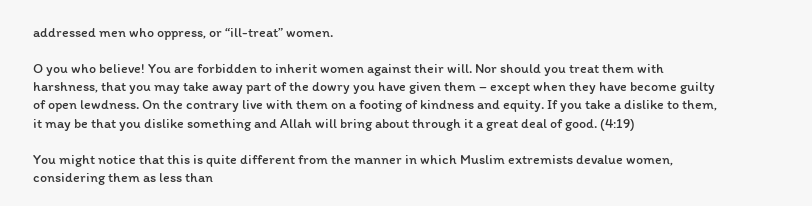addressed men who oppress, or “ill-treat” women.

O you who believe! You are forbidden to inherit women against their will. Nor should you treat them with harshness, that you may take away part of the dowry you have given them – except when they have become guilty of open lewdness. On the contrary live with them on a footing of kindness and equity. If you take a dislike to them, it may be that you dislike something and Allah will bring about through it a great deal of good. (4:19)

You might notice that this is quite different from the manner in which Muslim extremists devalue women, considering them as less than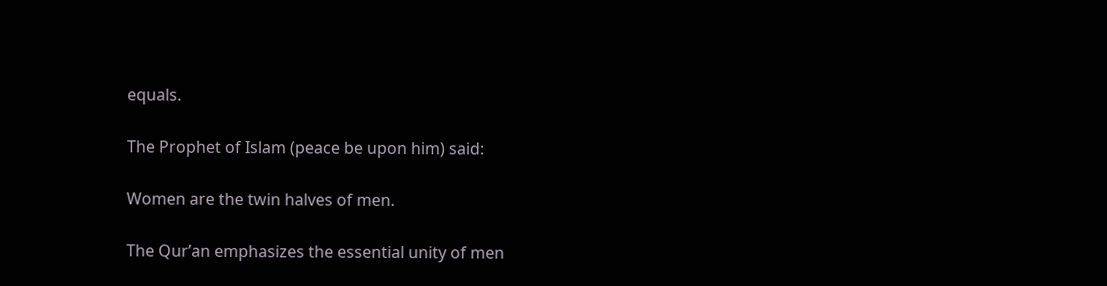equals.

The Prophet of Islam (peace be upon him) said:

Women are the twin halves of men.

The Qur’an emphasizes the essential unity of men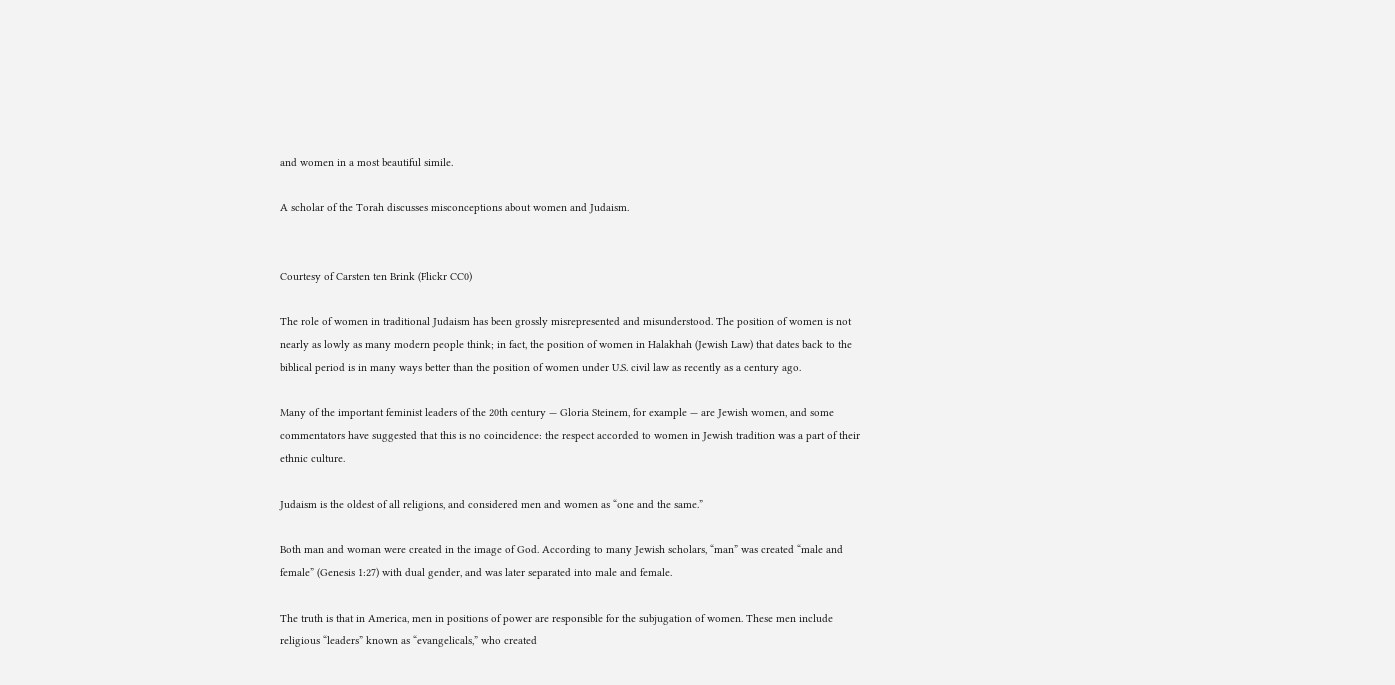and women in a most beautiful simile.

A scholar of the Torah discusses misconceptions about women and Judaism.


Courtesy of Carsten ten Brink (Flickr CC0)

The role of women in traditional Judaism has been grossly misrepresented and misunderstood. The position of women is not nearly as lowly as many modern people think; in fact, the position of women in Halakhah (Jewish Law) that dates back to the biblical period is in many ways better than the position of women under U.S. civil law as recently as a century ago.

Many of the important feminist leaders of the 20th century — Gloria Steinem, for example — are Jewish women, and some commentators have suggested that this is no coincidence: the respect accorded to women in Jewish tradition was a part of their ethnic culture.

Judaism is the oldest of all religions, and considered men and women as “one and the same.”

Both man and woman were created in the image of God. According to many Jewish scholars, “man” was created “male and female” (Genesis 1:27) with dual gender, and was later separated into male and female.

The truth is that in America, men in positions of power are responsible for the subjugation of women. These men include religious “leaders” known as “evangelicals,” who created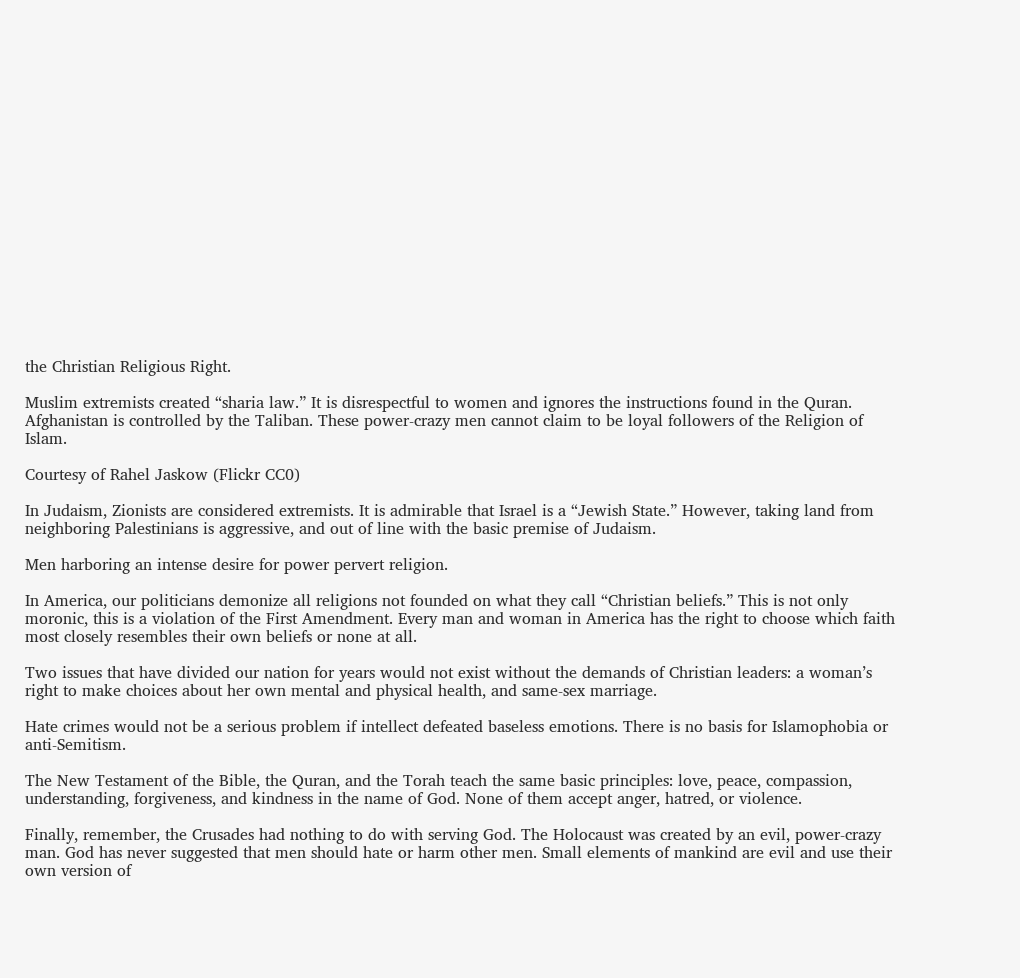the Christian Religious Right.

Muslim extremists created “sharia law.” It is disrespectful to women and ignores the instructions found in the Quran. Afghanistan is controlled by the Taliban. These power-crazy men cannot claim to be loyal followers of the Religion of Islam.

Courtesy of Rahel Jaskow (Flickr CC0)

In Judaism, Zionists are considered extremists. It is admirable that Israel is a “Jewish State.” However, taking land from neighboring Palestinians is aggressive, and out of line with the basic premise of Judaism.

Men harboring an intense desire for power pervert religion.

In America, our politicians demonize all religions not founded on what they call “Christian beliefs.” This is not only moronic, this is a violation of the First Amendment. Every man and woman in America has the right to choose which faith most closely resembles their own beliefs or none at all.

Two issues that have divided our nation for years would not exist without the demands of Christian leaders: a woman’s right to make choices about her own mental and physical health, and same-sex marriage.

Hate crimes would not be a serious problem if intellect defeated baseless emotions. There is no basis for Islamophobia or anti-Semitism.

The New Testament of the Bible, the Quran, and the Torah teach the same basic principles: love, peace, compassion, understanding, forgiveness, and kindness in the name of God. None of them accept anger, hatred, or violence.

Finally, remember, the Crusades had nothing to do with serving God. The Holocaust was created by an evil, power-crazy man. God has never suggested that men should hate or harm other men. Small elements of mankind are evil and use their own version of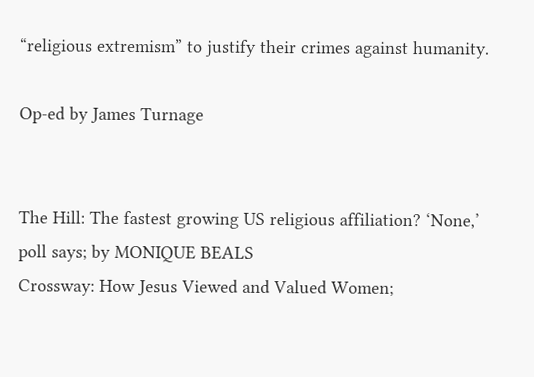“religious extremism” to justify their crimes against humanity.

Op-ed by James Turnage


The Hill: The fastest growing US religious affiliation? ‘None,’ poll says; by MONIQUE BEALS
Crossway: How Jesus Viewed and Valued Women;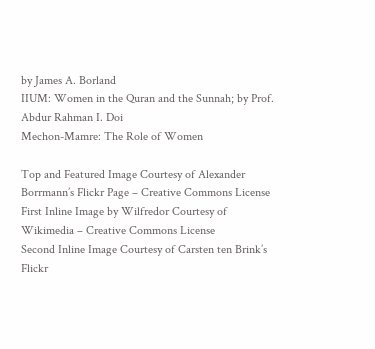by James A. Borland
IIUM: Women in the Quran and the Sunnah; by Prof. Abdur Rahman I. Doi
Mechon-Mamre: The Role of Women

Top and Featured Image Courtesy of Alexander Borrmann’s Flickr Page – Creative Commons License
First Inline Image by Wilfredor Courtesy of Wikimedia – Creative Commons License
Second Inline Image Courtesy of Carsten ten Brink’s Flickr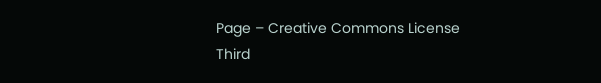Page – Creative Commons License
Third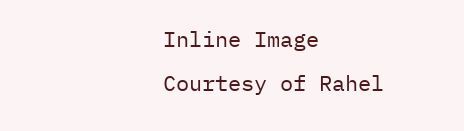Inline Image Courtesy of Rahel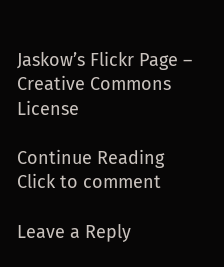Jaskow’s Flickr Page – Creative Commons License

Continue Reading
Click to comment

Leave a Reply